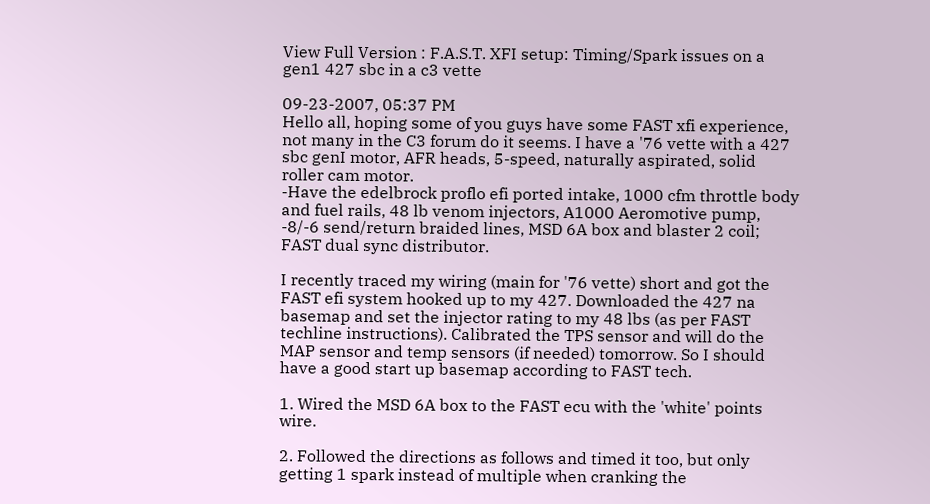View Full Version : F.A.S.T. XFI setup: Timing/Spark issues on a gen1 427 sbc in a c3 vette

09-23-2007, 05:37 PM
Hello all, hoping some of you guys have some FAST xfi experience, not many in the C3 forum do it seems. I have a '76 vette with a 427 sbc genI motor, AFR heads, 5-speed, naturally aspirated, solid roller cam motor.
-Have the edelbrock proflo efi ported intake, 1000 cfm throttle body and fuel rails, 48 lb venom injectors, A1000 Aeromotive pump, -8/-6 send/return braided lines, MSD 6A box and blaster 2 coil; FAST dual sync distributor.

I recently traced my wiring (main for '76 vette) short and got the FAST efi system hooked up to my 427. Downloaded the 427 na basemap and set the injector rating to my 48 lbs (as per FAST techline instructions). Calibrated the TPS sensor and will do the MAP sensor and temp sensors (if needed) tomorrow. So I should have a good start up basemap according to FAST tech.

1. Wired the MSD 6A box to the FAST ecu with the 'white' points wire.

2. Followed the directions as follows and timed it too, but only getting 1 spark instead of multiple when cranking the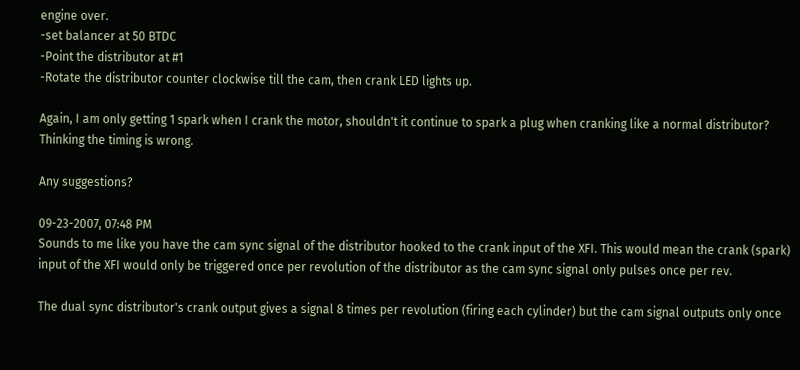engine over.
-set balancer at 50 BTDC
-Point the distributor at #1
-Rotate the distributor counter clockwise till the cam, then crank LED lights up.

Again, I am only getting 1 spark when I crank the motor, shouldn't it continue to spark a plug when cranking like a normal distributor? Thinking the timing is wrong.

Any suggestions?

09-23-2007, 07:48 PM
Sounds to me like you have the cam sync signal of the distributor hooked to the crank input of the XFI. This would mean the crank (spark) input of the XFI would only be triggered once per revolution of the distributor as the cam sync signal only pulses once per rev.

The dual sync distributor's crank output gives a signal 8 times per revolution (firing each cylinder) but the cam signal outputs only once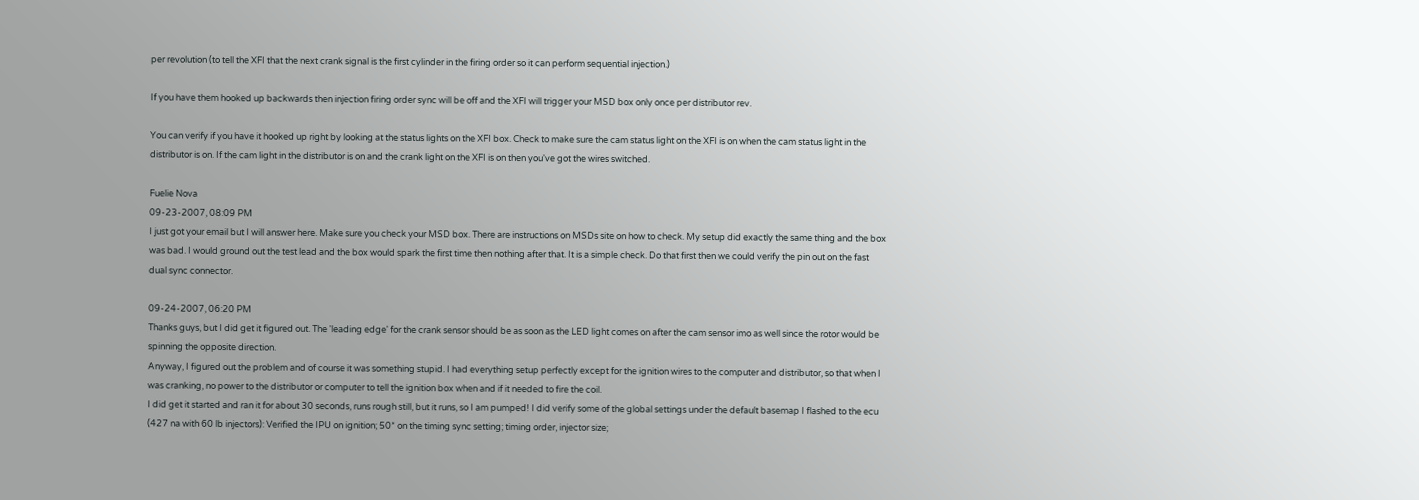per revolution (to tell the XFI that the next crank signal is the first cylinder in the firing order so it can perform sequential injection.)

If you have them hooked up backwards then injection firing order sync will be off and the XFI will trigger your MSD box only once per distributor rev.

You can verify if you have it hooked up right by looking at the status lights on the XFI box. Check to make sure the cam status light on the XFI is on when the cam status light in the distributor is on. If the cam light in the distributor is on and the crank light on the XFI is on then you've got the wires switched.

Fuelie Nova
09-23-2007, 08:09 PM
I just got your email but I will answer here. Make sure you check your MSD box. There are instructions on MSDs site on how to check. My setup did exactly the same thing and the box was bad. I would ground out the test lead and the box would spark the first time then nothing after that. It is a simple check. Do that first then we could verify the pin out on the fast dual sync connector.

09-24-2007, 06:20 PM
Thanks guys, but I did get it figured out. The 'leading edge' for the crank sensor should be as soon as the LED light comes on after the cam sensor imo as well since the rotor would be spinning the opposite direction.
Anyway, I figured out the problem and of course it was something stupid. I had everything setup perfectly except for the ignition wires to the computer and distributor, so that when I was cranking, no power to the distributor or computer to tell the ignition box when and if it needed to fire the coil.
I did get it started and ran it for about 30 seconds, runs rough still, but it runs, so I am pumped! I did verify some of the global settings under the default basemap I flashed to the ecu (427 na with 60 lb injectors): Verified the IPU on ignition; 50* on the timing sync setting; timing order, injector size;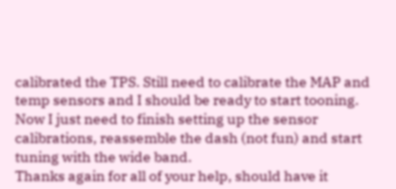calibrated the TPS. Still need to calibrate the MAP and temp sensors and I should be ready to start tooning.
Now I just need to finish setting up the sensor calibrations, reassemble the dash (not fun) and start tuning with the wide band.
Thanks again for all of your help, should have it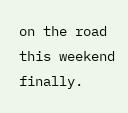on the road this weekend finally.